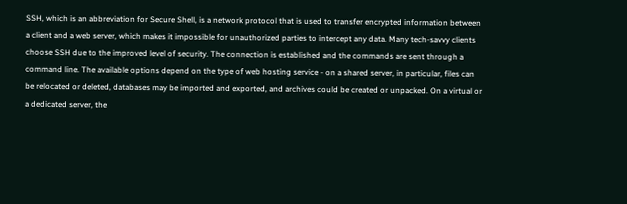SSH, which is an abbreviation for Secure Shell, is a network protocol that is used to transfer encrypted information between a client and a web server, which makes it impossible for unauthorized parties to intercept any data. Many tech-savvy clients choose SSH due to the improved level of security. The connection is established and the commands are sent through a command line. The available options depend on the type of web hosting service - on a shared server, in particular, files can be relocated or deleted, databases may be imported and exported, and archives could be created or unpacked. On a virtual or a dedicated server, the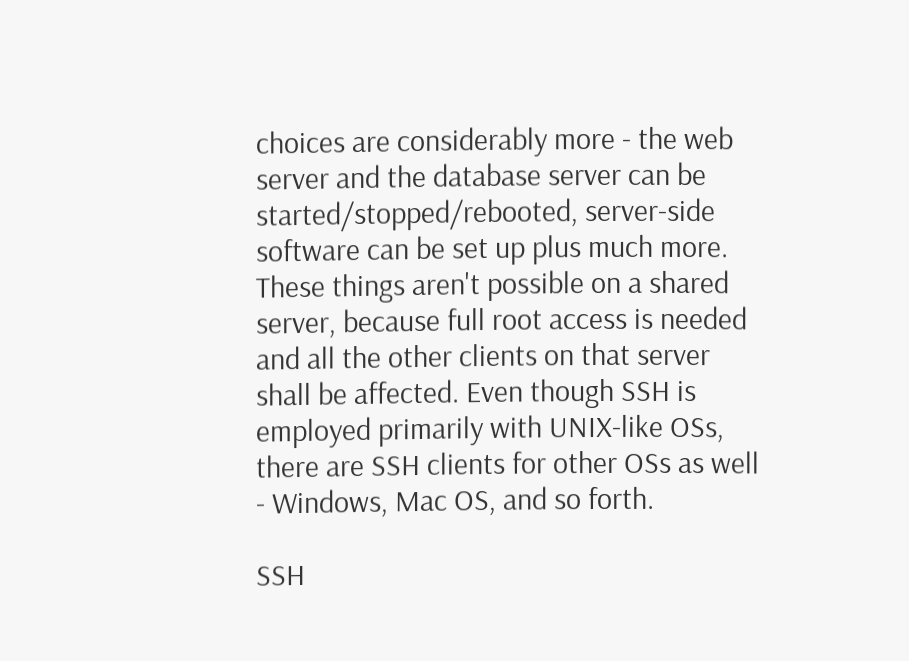choices are considerably more - the web server and the database server can be started/stopped/rebooted, server-side software can be set up plus much more. These things aren't possible on a shared server, because full root access is needed and all the other clients on that server shall be affected. Even though SSH is employed primarily with UNIX-like OSs, there are SSH clients for other OSs as well - Windows, Mac OS, and so forth.

SSH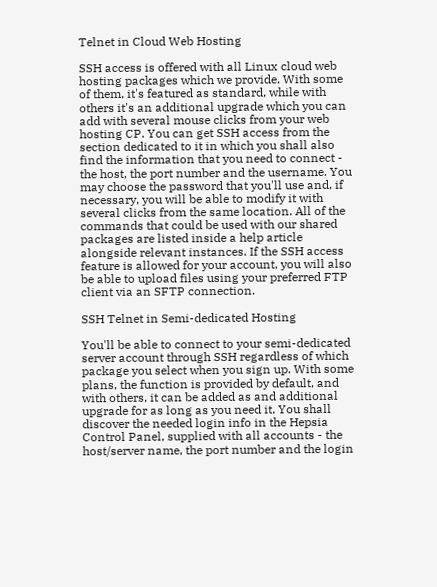Telnet in Cloud Web Hosting

SSH access is offered with all Linux cloud web hosting packages which we provide. With some of them, it's featured as standard, while with others it's an additional upgrade which you can add with several mouse clicks from your web hosting CP. You can get SSH access from the section dedicated to it in which you shall also find the information that you need to connect - the host, the port number and the username. You may choose the password that you'll use and, if necessary, you will be able to modify it with several clicks from the same location. All of the commands that could be used with our shared packages are listed inside a help article alongside relevant instances. If the SSH access feature is allowed for your account, you will also be able to upload files using your preferred FTP client via an SFTP connection.

SSH Telnet in Semi-dedicated Hosting

You'll be able to connect to your semi-dedicated server account through SSH regardless of which package you select when you sign up. With some plans, the function is provided by default, and with others, it can be added as and additional upgrade for as long as you need it. You shall discover the needed login info in the Hepsia Control Panel, supplied with all accounts - the host/server name, the port number and the login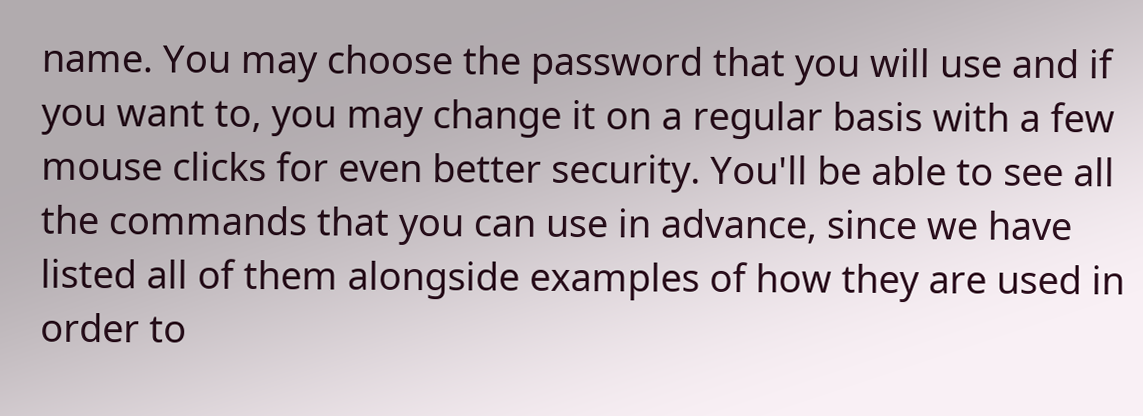name. You may choose the password that you will use and if you want to, you may change it on a regular basis with a few mouse clicks for even better security. You'll be able to see all the commands that you can use in advance, since we have listed all of them alongside examples of how they are used in order to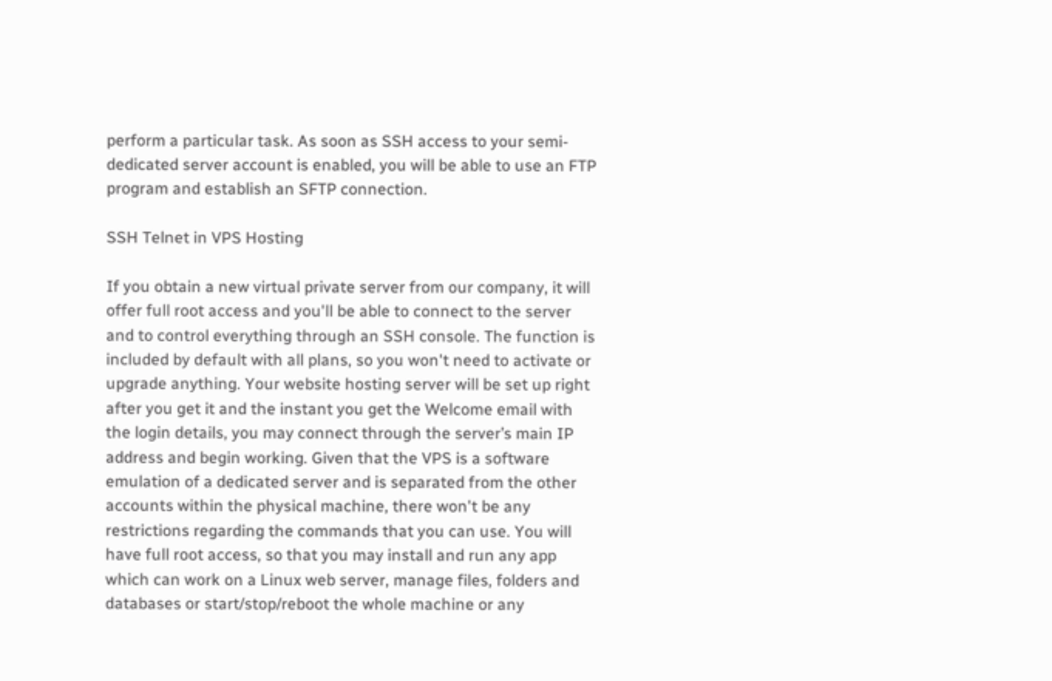perform a particular task. As soon as SSH access to your semi-dedicated server account is enabled, you will be able to use an FTP program and establish an SFTP connection.

SSH Telnet in VPS Hosting

If you obtain a new virtual private server from our company, it will offer full root access and you'll be able to connect to the server and to control everything through an SSH console. The function is included by default with all plans, so you won't need to activate or upgrade anything. Your website hosting server will be set up right after you get it and the instant you get the Welcome email with the login details, you may connect through the server’s main IP address and begin working. Given that the VPS is a software emulation of a dedicated server and is separated from the other accounts within the physical machine, there won't be any restrictions regarding the commands that you can use. You will have full root access, so that you may install and run any app which can work on a Linux web server, manage files, folders and databases or start/stop/reboot the whole machine or any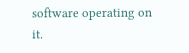software operating on it.